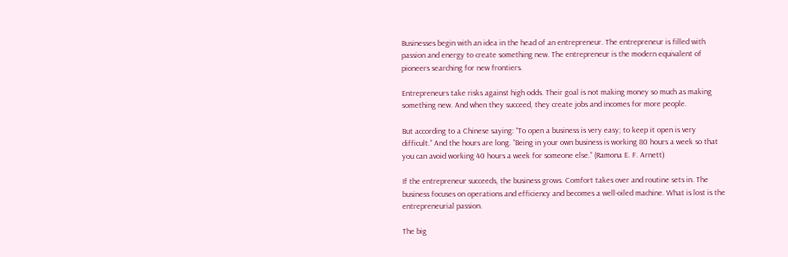Businesses begin with an idea in the head of an entrepreneur. The entrepreneur is filled with passion and energy to create something new. The entrepreneur is the modern equivalent of pioneers searching for new frontiers.

Entrepreneurs take risks against high odds. Their goal is not making money so much as making something new. And when they succeed, they create jobs and incomes for more people.

But according to a Chinese saying: “To open a business is very easy; to keep it open is very difficult.” And the hours are long. “Being in your own business is working 80 hours a week so that you can avoid working 40 hours a week for someone else.” (Ramona E. F. Arnett)

If the entrepreneur succeeds, the business grows. Comfort takes over and routine sets in. The business focuses on operations and efficiency and becomes a well-oiled machine. What is lost is the entrepreneurial passion.

The big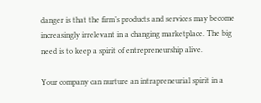danger is that the firm’s products and services may become increasingly irrelevant in a changing marketplace. The big need is to keep a spirit of entrepreneurship alive.

Your company can nurture an intrapreneurial spirit in a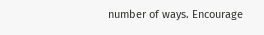number of ways. Encourage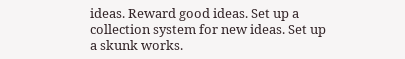ideas. Reward good ideas. Set up a collection system for new ideas. Set up a skunk works.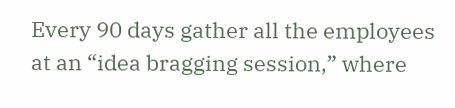Every 90 days gather all the employees at an “idea bragging session,” where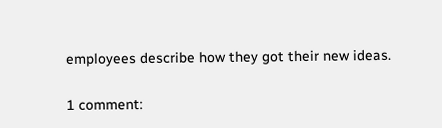employees describe how they got their new ideas.

1 comment: